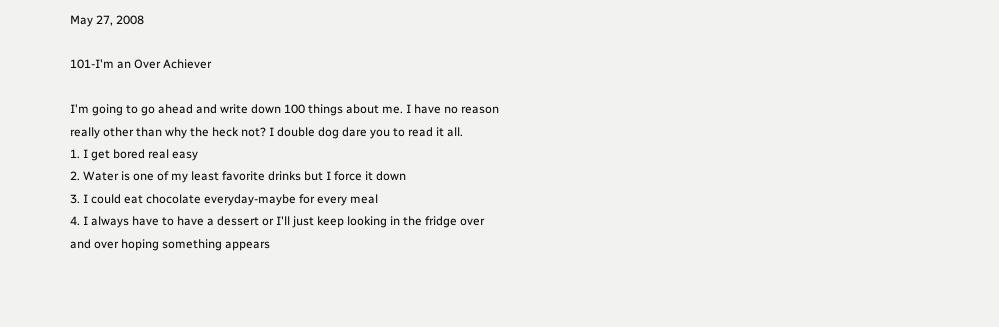May 27, 2008

101-I'm an Over Achiever

I'm going to go ahead and write down 100 things about me. I have no reason really other than why the heck not? I double dog dare you to read it all.
1. I get bored real easy
2. Water is one of my least favorite drinks but I force it down
3. I could eat chocolate everyday-maybe for every meal
4. I always have to have a dessert or I'll just keep looking in the fridge over and over hoping something appears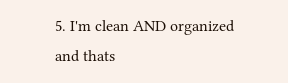5. I'm clean AND organized and thats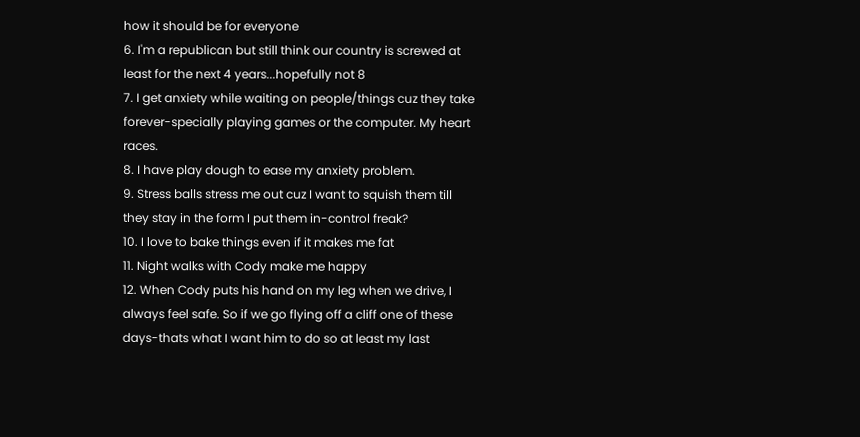how it should be for everyone
6. I'm a republican but still think our country is screwed at least for the next 4 years...hopefully not 8
7. I get anxiety while waiting on people/things cuz they take forever-specially playing games or the computer. My heart races.
8. I have play dough to ease my anxiety problem.
9. Stress balls stress me out cuz I want to squish them till they stay in the form I put them in-control freak?
10. I love to bake things even if it makes me fat
11. Night walks with Cody make me happy
12. When Cody puts his hand on my leg when we drive, I always feel safe. So if we go flying off a cliff one of these days-thats what I want him to do so at least my last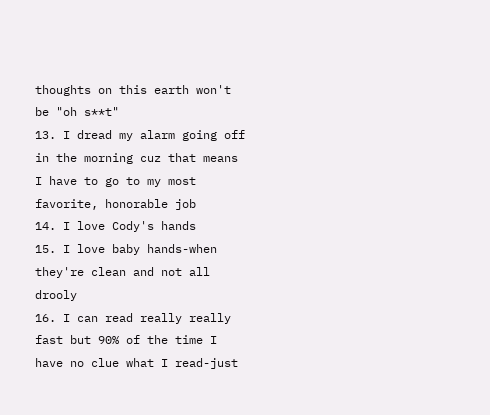thoughts on this earth won't be "oh s**t"
13. I dread my alarm going off in the morning cuz that means I have to go to my most favorite, honorable job
14. I love Cody's hands
15. I love baby hands-when they're clean and not all drooly
16. I can read really really fast but 90% of the time I have no clue what I read-just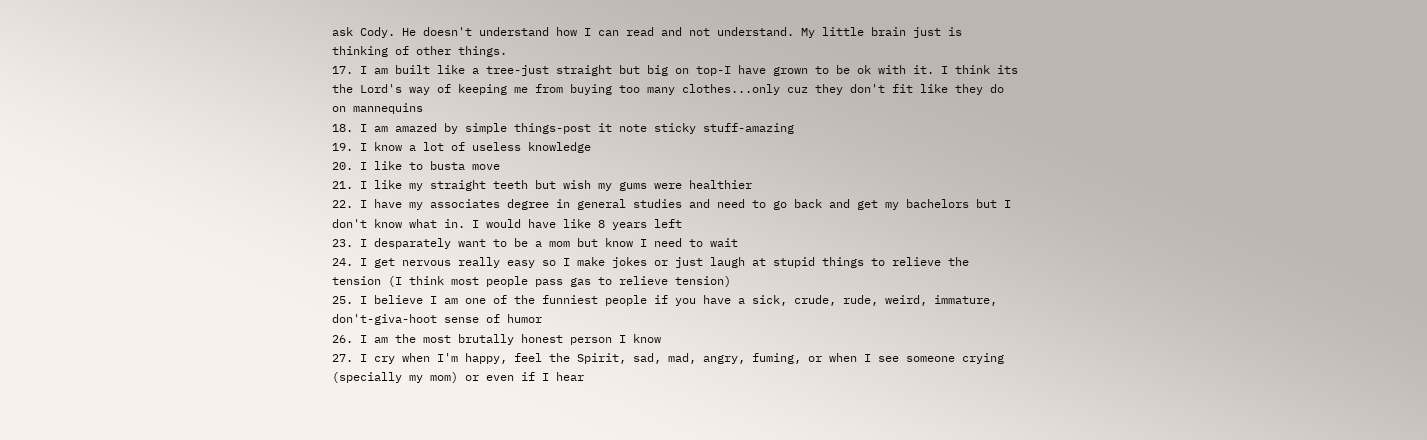ask Cody. He doesn't understand how I can read and not understand. My little brain just is thinking of other things.
17. I am built like a tree-just straight but big on top-I have grown to be ok with it. I think its the Lord's way of keeping me from buying too many clothes...only cuz they don't fit like they do on mannequins
18. I am amazed by simple things-post it note sticky stuff-amazing
19. I know a lot of useless knowledge
20. I like to busta move
21. I like my straight teeth but wish my gums were healthier
22. I have my associates degree in general studies and need to go back and get my bachelors but I don't know what in. I would have like 8 years left
23. I desparately want to be a mom but know I need to wait
24. I get nervous really easy so I make jokes or just laugh at stupid things to relieve the tension (I think most people pass gas to relieve tension)
25. I believe I am one of the funniest people if you have a sick, crude, rude, weird, immature, don't-giva-hoot sense of humor
26. I am the most brutally honest person I know
27. I cry when I'm happy, feel the Spirit, sad, mad, angry, fuming, or when I see someone crying (specially my mom) or even if I hear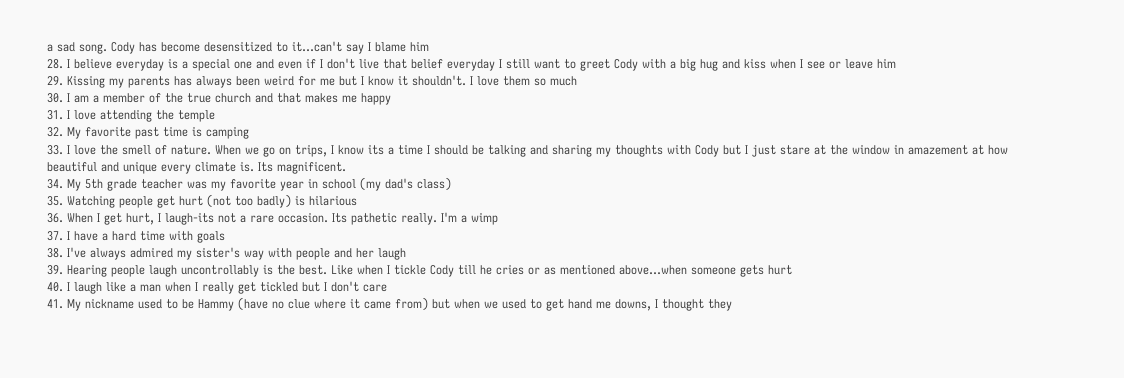a sad song. Cody has become desensitized to it...can't say I blame him
28. I believe everyday is a special one and even if I don't live that belief everyday I still want to greet Cody with a big hug and kiss when I see or leave him
29. Kissing my parents has always been weird for me but I know it shouldn't. I love them so much
30. I am a member of the true church and that makes me happy
31. I love attending the temple
32. My favorite past time is camping
33. I love the smell of nature. When we go on trips, I know its a time I should be talking and sharing my thoughts with Cody but I just stare at the window in amazement at how beautiful and unique every climate is. Its magnificent.
34. My 5th grade teacher was my favorite year in school (my dad's class)
35. Watching people get hurt (not too badly) is hilarious
36. When I get hurt, I laugh-its not a rare occasion. Its pathetic really. I'm a wimp
37. I have a hard time with goals
38. I've always admired my sister's way with people and her laugh
39. Hearing people laugh uncontrollably is the best. Like when I tickle Cody till he cries or as mentioned above...when someone gets hurt
40. I laugh like a man when I really get tickled but I don't care
41. My nickname used to be Hammy (have no clue where it came from) but when we used to get hand me downs, I thought they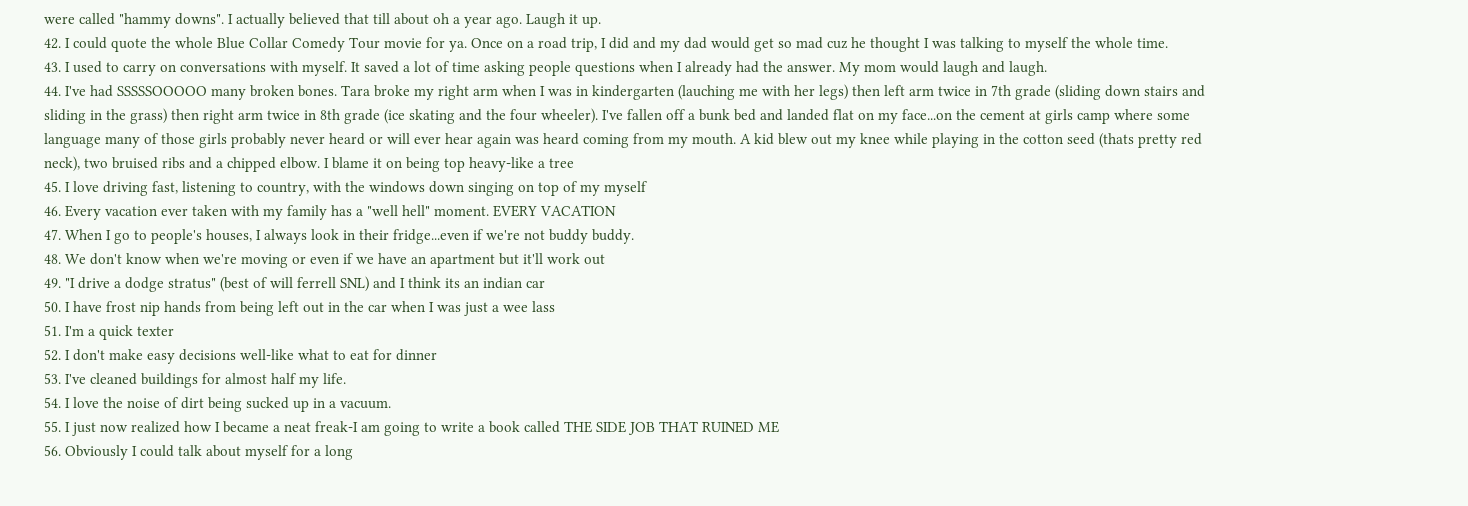were called "hammy downs". I actually believed that till about oh a year ago. Laugh it up.
42. I could quote the whole Blue Collar Comedy Tour movie for ya. Once on a road trip, I did and my dad would get so mad cuz he thought I was talking to myself the whole time.
43. I used to carry on conversations with myself. It saved a lot of time asking people questions when I already had the answer. My mom would laugh and laugh.
44. I've had SSSSSOOOOO many broken bones. Tara broke my right arm when I was in kindergarten (lauching me with her legs) then left arm twice in 7th grade (sliding down stairs and sliding in the grass) then right arm twice in 8th grade (ice skating and the four wheeler). I've fallen off a bunk bed and landed flat on my face...on the cement at girls camp where some language many of those girls probably never heard or will ever hear again was heard coming from my mouth. A kid blew out my knee while playing in the cotton seed (thats pretty red neck), two bruised ribs and a chipped elbow. I blame it on being top heavy-like a tree
45. I love driving fast, listening to country, with the windows down singing on top of my myself
46. Every vacation ever taken with my family has a "well hell" moment. EVERY VACATION
47. When I go to people's houses, I always look in their fridge...even if we're not buddy buddy.
48. We don't know when we're moving or even if we have an apartment but it'll work out
49. "I drive a dodge stratus" (best of will ferrell SNL) and I think its an indian car
50. I have frost nip hands from being left out in the car when I was just a wee lass
51. I'm a quick texter
52. I don't make easy decisions well-like what to eat for dinner
53. I've cleaned buildings for almost half my life.
54. I love the noise of dirt being sucked up in a vacuum.
55. I just now realized how I became a neat freak-I am going to write a book called THE SIDE JOB THAT RUINED ME
56. Obviously I could talk about myself for a long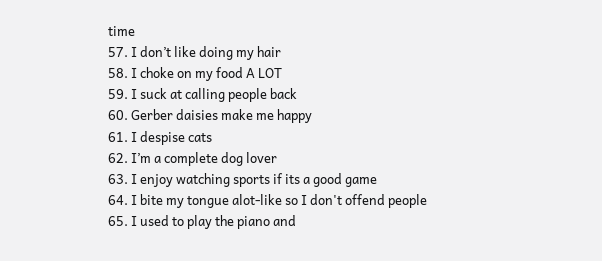time
57. I don’t like doing my hair
58. I choke on my food A LOT
59. I suck at calling people back
60. Gerber daisies make me happy
61. I despise cats
62. I’m a complete dog lover
63. I enjoy watching sports if its a good game
64. I bite my tongue alot-like so I don't offend people
65. I used to play the piano and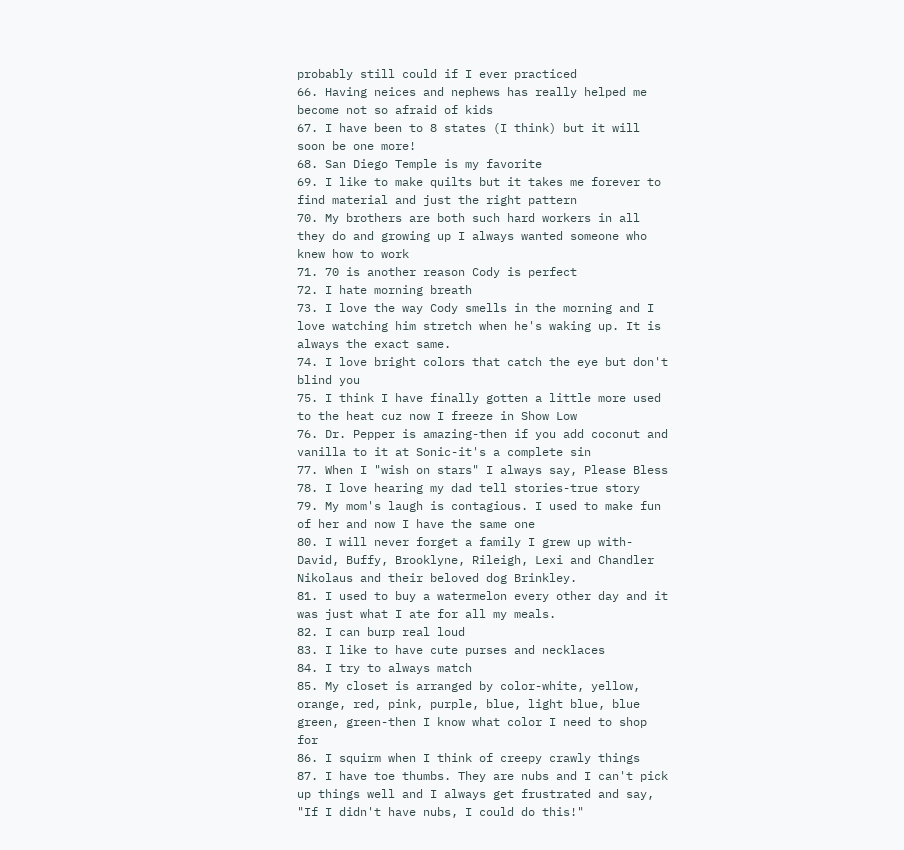probably still could if I ever practiced
66. Having neices and nephews has really helped me become not so afraid of kids
67. I have been to 8 states (I think) but it will soon be one more!
68. San Diego Temple is my favorite
69. I like to make quilts but it takes me forever to find material and just the right pattern
70. My brothers are both such hard workers in all they do and growing up I always wanted someone who knew how to work
71. 70 is another reason Cody is perfect
72. I hate morning breath
73. I love the way Cody smells in the morning and I love watching him stretch when he's waking up. It is always the exact same.
74. I love bright colors that catch the eye but don't blind you
75. I think I have finally gotten a little more used to the heat cuz now I freeze in Show Low
76. Dr. Pepper is amazing-then if you add coconut and vanilla to it at Sonic-it's a complete sin
77. When I "wish on stars" I always say, Please Bless
78. I love hearing my dad tell stories-true story
79. My mom's laugh is contagious. I used to make fun of her and now I have the same one
80. I will never forget a family I grew up with-David, Buffy, Brooklyne, Rileigh, Lexi and Chandler Nikolaus and their beloved dog Brinkley.
81. I used to buy a watermelon every other day and it was just what I ate for all my meals.
82. I can burp real loud
83. I like to have cute purses and necklaces
84. I try to always match
85. My closet is arranged by color-white, yellow, orange, red, pink, purple, blue, light blue, blue green, green-then I know what color I need to shop for
86. I squirm when I think of creepy crawly things
87. I have toe thumbs. They are nubs and I can't pick up things well and I always get frustrated and say, "If I didn't have nubs, I could do this!"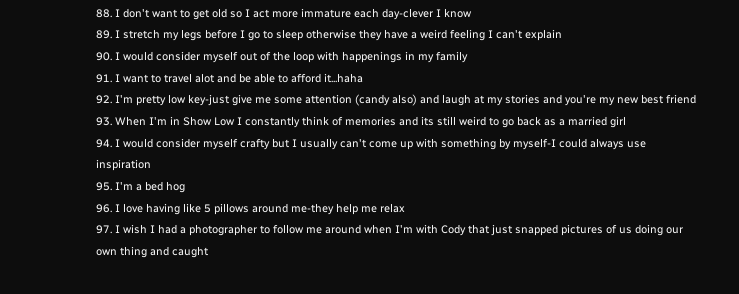88. I don't want to get old so I act more immature each day-clever I know
89. I stretch my legs before I go to sleep otherwise they have a weird feeling I can't explain
90. I would consider myself out of the loop with happenings in my family
91. I want to travel alot and be able to afford it...haha
92. I'm pretty low key-just give me some attention (candy also) and laugh at my stories and you're my new best friend
93. When I'm in Show Low I constantly think of memories and its still weird to go back as a married girl
94. I would consider myself crafty but I usually can't come up with something by myself-I could always use inspiration
95. I'm a bed hog
96. I love having like 5 pillows around me-they help me relax
97. I wish I had a photographer to follow me around when I'm with Cody that just snapped pictures of us doing our own thing and caught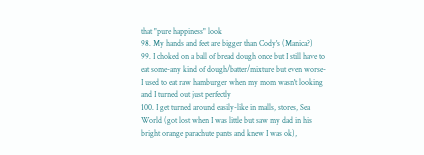that "pure happiness" look
98. My hands and feet are bigger than Cody's (Manica?)
99. I choked on a ball of bread dough once but I still have to eat some-any kind of dough/batter/mixture but even worse-I used to eat raw hamburger when my mom wasn't looking and I turned out just perfectly
100. I get turned around easily-like in malls, stores, Sea World (got lost when I was little but saw my dad in his bright orange parachute pants and knew I was ok),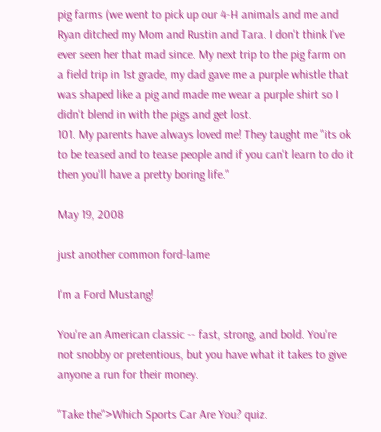pig farms (we went to pick up our 4-H animals and me and Ryan ditched my Mom and Rustin and Tara. I don't think I've ever seen her that mad since. My next trip to the pig farm on a field trip in 1st grade, my dad gave me a purple whistle that was shaped like a pig and made me wear a purple shirt so I didn't blend in with the pigs and get lost.
101. My parents have always loved me! They taught me "its ok to be teased and to tease people and if you can't learn to do it then you'll have a pretty boring life."

May 19, 2008

just another common ford-lame

I'm a Ford Mustang!

You're an American classic -- fast, strong, and bold. You're not snobby or pretentious, but you have what it takes to give anyone a run for their money.

"Take the">Which Sports Car Are You? quiz.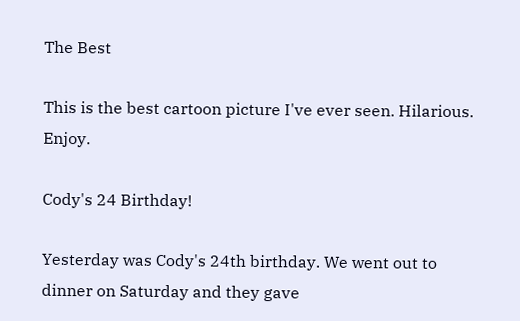The Best

This is the best cartoon picture I've ever seen. Hilarious. Enjoy.

Cody's 24 Birthday!

Yesterday was Cody's 24th birthday. We went out to dinner on Saturday and they gave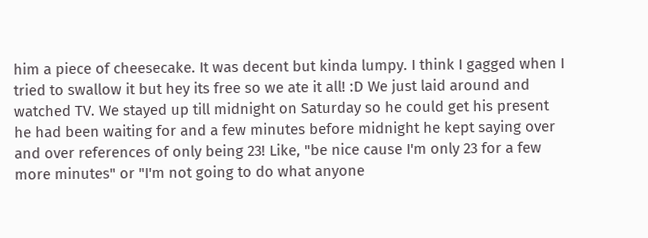him a piece of cheesecake. It was decent but kinda lumpy. I think I gagged when I tried to swallow it but hey its free so we ate it all! :D We just laid around and watched TV. We stayed up till midnight on Saturday so he could get his present he had been waiting for and a few minutes before midnight he kept saying over and over references of only being 23! Like, "be nice cause I'm only 23 for a few more minutes" or "I'm not going to do what anyone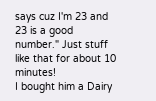says cuz I'm 23 and 23 is a good number." Just stuff like that for about 10 minutes!
I bought him a Dairy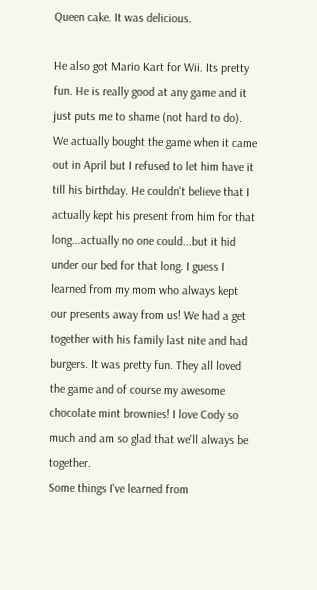Queen cake. It was delicious.

He also got Mario Kart for Wii. Its pretty fun. He is really good at any game and it just puts me to shame (not hard to do). We actually bought the game when it came out in April but I refused to let him have it till his birthday. He couldn't believe that I actually kept his present from him for that long...actually no one could...but it hid under our bed for that long. I guess I learned from my mom who always kept our presents away from us! We had a get together with his family last nite and had burgers. It was pretty fun. They all loved the game and of course my awesome chocolate mint brownies! I love Cody so much and am so glad that we'll always be together.
Some things I've learned from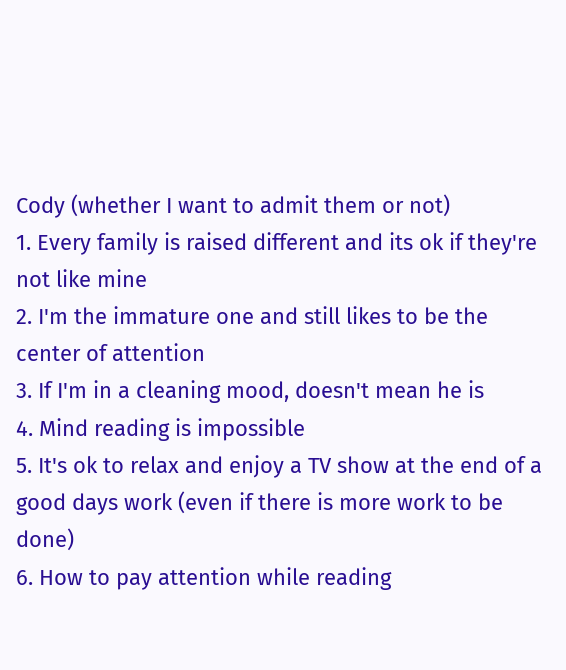Cody (whether I want to admit them or not)
1. Every family is raised different and its ok if they're not like mine
2. I'm the immature one and still likes to be the center of attention
3. If I'm in a cleaning mood, doesn't mean he is
4. Mind reading is impossible
5. It's ok to relax and enjoy a TV show at the end of a good days work (even if there is more work to be done)
6. How to pay attention while reading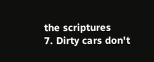the scriptures
7. Dirty cars don't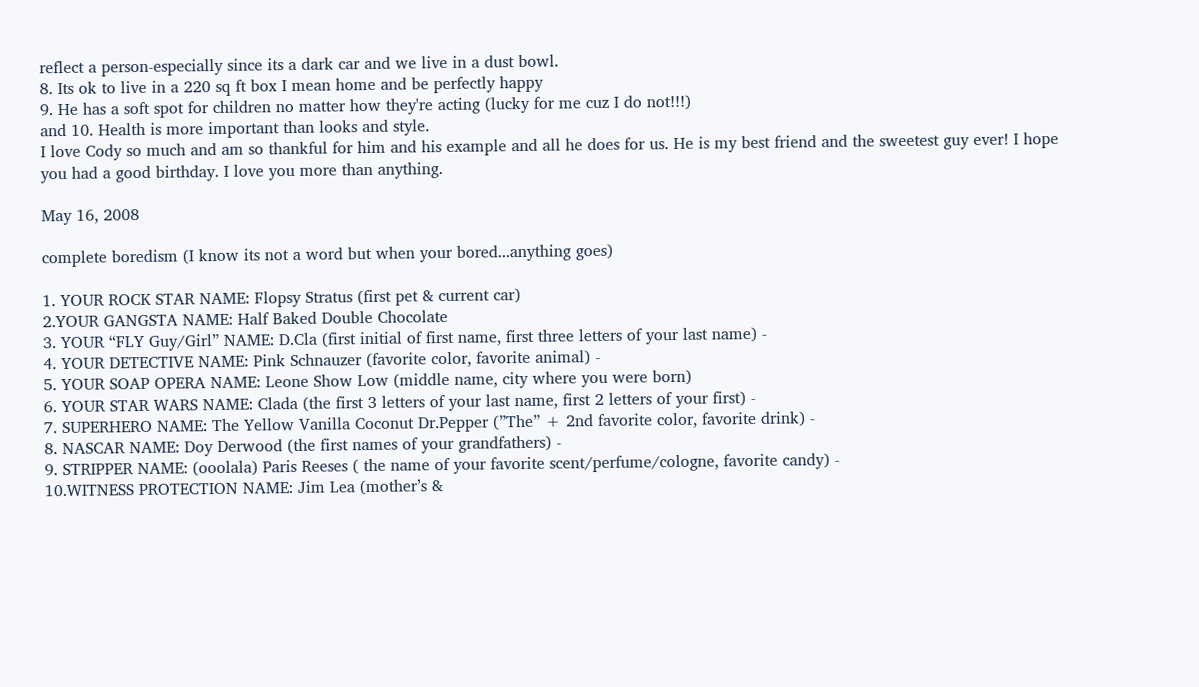reflect a person-especially since its a dark car and we live in a dust bowl.
8. Its ok to live in a 220 sq ft box I mean home and be perfectly happy
9. He has a soft spot for children no matter how they're acting (lucky for me cuz I do not!!!)
and 10. Health is more important than looks and style.
I love Cody so much and am so thankful for him and his example and all he does for us. He is my best friend and the sweetest guy ever! I hope you had a good birthday. I love you more than anything.

May 16, 2008

complete boredism (I know its not a word but when your bored...anything goes)

1. YOUR ROCK STAR NAME: Flopsy Stratus (first pet & current car)
2.YOUR GANGSTA NAME: Half Baked Double Chocolate
3. YOUR “FLY Guy/Girl” NAME: D.Cla (first initial of first name, first three letters of your last name) -
4. YOUR DETECTIVE NAME: Pink Schnauzer (favorite color, favorite animal) -
5. YOUR SOAP OPERA NAME: Leone Show Low (middle name, city where you were born)
6. YOUR STAR WARS NAME: Clada (the first 3 letters of your last name, first 2 letters of your first) -
7. SUPERHERO NAME: The Yellow Vanilla Coconut Dr.Pepper (”The” + 2nd favorite color, favorite drink) -
8. NASCAR NAME: Doy Derwood (the first names of your grandfathers) -
9. STRIPPER NAME: (ooolala) Paris Reeses ( the name of your favorite scent/perfume/cologne, favorite candy) -
10.WITNESS PROTECTION NAME: Jim Lea (mother’s &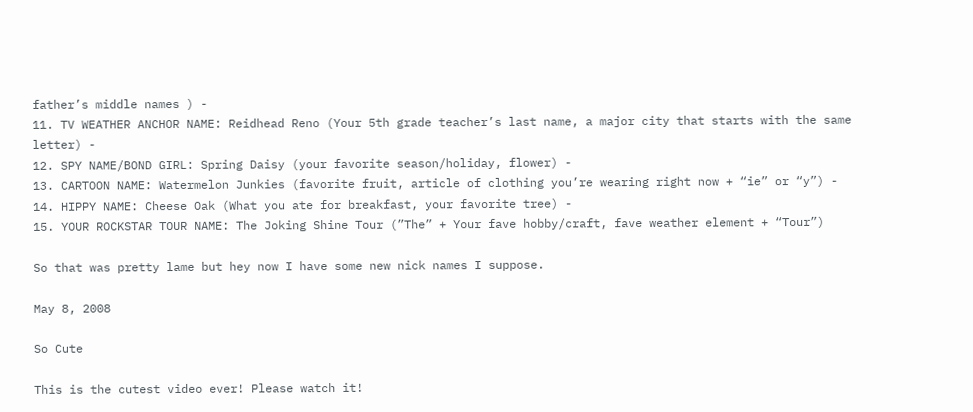father’s middle names ) -
11. TV WEATHER ANCHOR NAME: Reidhead Reno (Your 5th grade teacher’s last name, a major city that starts with the same letter) -
12. SPY NAME/BOND GIRL: Spring Daisy (your favorite season/holiday, flower) -
13. CARTOON NAME: Watermelon Junkies (favorite fruit, article of clothing you’re wearing right now + “ie” or “y”) -
14. HIPPY NAME: Cheese Oak (What you ate for breakfast, your favorite tree) -
15. YOUR ROCKSTAR TOUR NAME: The Joking Shine Tour (”The” + Your fave hobby/craft, fave weather element + “Tour”)

So that was pretty lame but hey now I have some new nick names I suppose.

May 8, 2008

So Cute

This is the cutest video ever! Please watch it!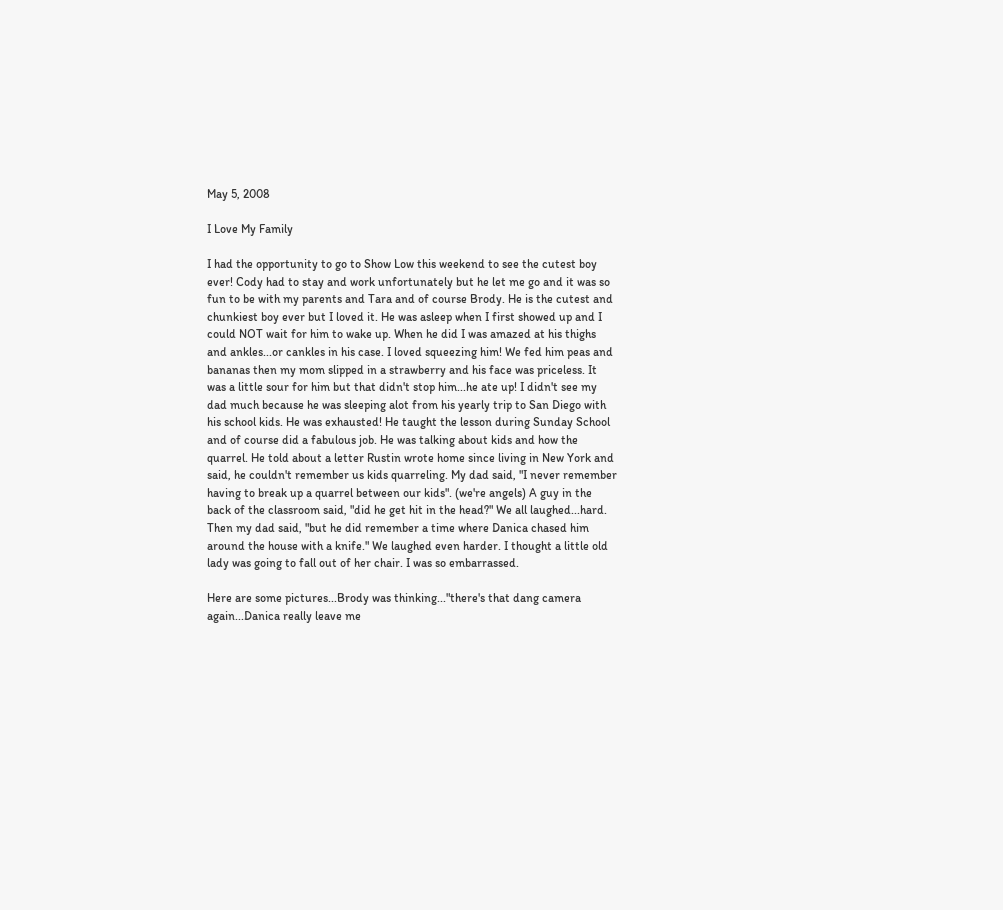May 5, 2008

I Love My Family

I had the opportunity to go to Show Low this weekend to see the cutest boy ever! Cody had to stay and work unfortunately but he let me go and it was so fun to be with my parents and Tara and of course Brody. He is the cutest and chunkiest boy ever but I loved it. He was asleep when I first showed up and I could NOT wait for him to wake up. When he did I was amazed at his thighs and ankles...or cankles in his case. I loved squeezing him! We fed him peas and bananas then my mom slipped in a strawberry and his face was priceless. It was a little sour for him but that didn't stop him...he ate up! I didn't see my dad much because he was sleeping alot from his yearly trip to San Diego with his school kids. He was exhausted! He taught the lesson during Sunday School and of course did a fabulous job. He was talking about kids and how the quarrel. He told about a letter Rustin wrote home since living in New York and said, he couldn't remember us kids quarreling. My dad said, "I never remember having to break up a quarrel between our kids". (we're angels) A guy in the back of the classroom said, "did he get hit in the head?" We all laughed...hard. Then my dad said, "but he did remember a time where Danica chased him around the house with a knife." We laughed even harder. I thought a little old lady was going to fall out of her chair. I was so embarrassed.

Here are some pictures...Brody was thinking..."there's that dang camera again...Danica really leave me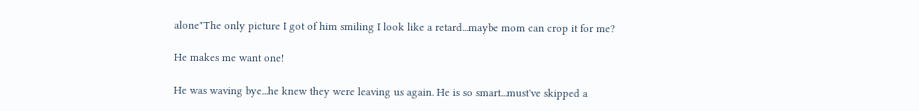alone"The only picture I got of him smiling I look like a retard...maybe mom can crop it for me?

He makes me want one!

He was waving bye...he knew they were leaving us again. He is so smart...must've skipped a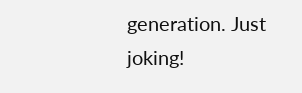generation. Just joking!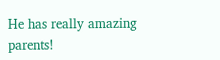He has really amazing parents!